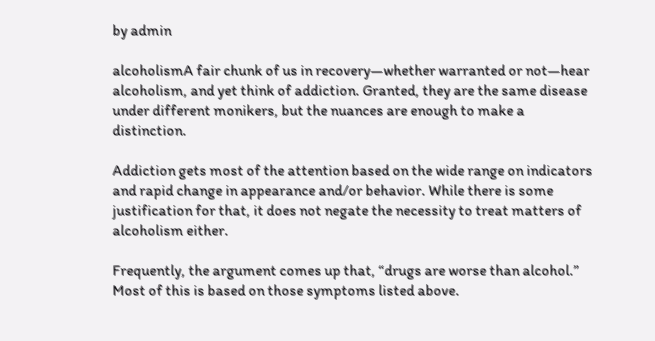by admin

alcoholismA fair chunk of us in recovery—whether warranted or not—hear alcoholism, and yet think of addiction. Granted, they are the same disease under different monikers, but the nuances are enough to make a distinction.

Addiction gets most of the attention based on the wide range on indicators and rapid change in appearance and/or behavior. While there is some justification for that, it does not negate the necessity to treat matters of alcoholism either.

Frequently, the argument comes up that, “drugs are worse than alcohol.” Most of this is based on those symptoms listed above.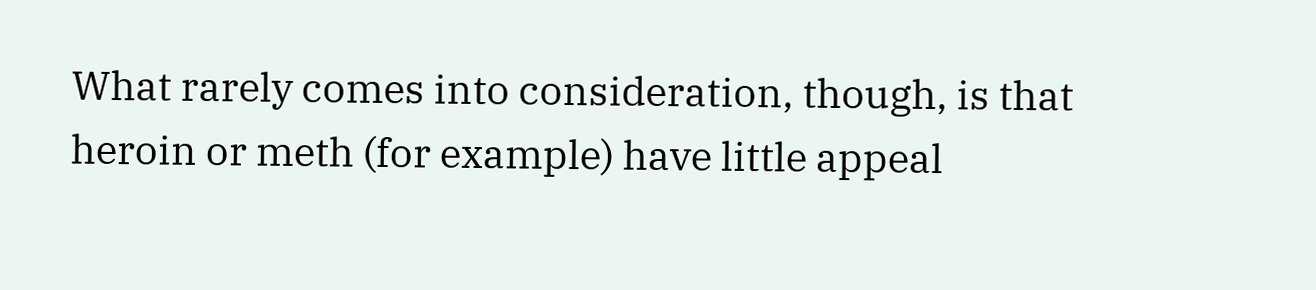What rarely comes into consideration, though, is that heroin or meth (for example) have little appeal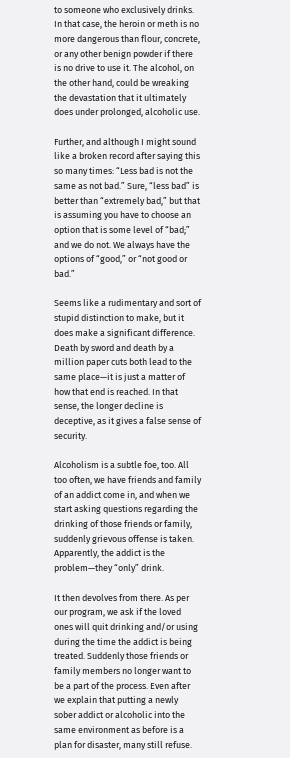to someone who exclusively drinks. In that case, the heroin or meth is no more dangerous than flour, concrete, or any other benign powder if there is no drive to use it. The alcohol, on the other hand, could be wreaking the devastation that it ultimately does under prolonged, alcoholic use.

Further, and although I might sound like a broken record after saying this so many times: “Less bad is not the same as not bad.” Sure, “less bad” is better than “extremely bad,” but that is assuming you have to choose an option that is some level of “bad;” and we do not. We always have the options of “good,” or “not good or bad.”

Seems like a rudimentary and sort of stupid distinction to make, but it does make a significant difference. Death by sword and death by a million paper cuts both lead to the same place—it is just a matter of how that end is reached. In that sense, the longer decline is deceptive, as it gives a false sense of security.

Alcoholism is a subtle foe, too. All too often, we have friends and family of an addict come in, and when we start asking questions regarding the drinking of those friends or family, suddenly grievous offense is taken. Apparently, the addict is the problem—they “only” drink.

It then devolves from there. As per our program, we ask if the loved ones will quit drinking and/or using during the time the addict is being treated. Suddenly those friends or family members no longer want to be a part of the process. Even after we explain that putting a newly sober addict or alcoholic into the same environment as before is a plan for disaster, many still refuse.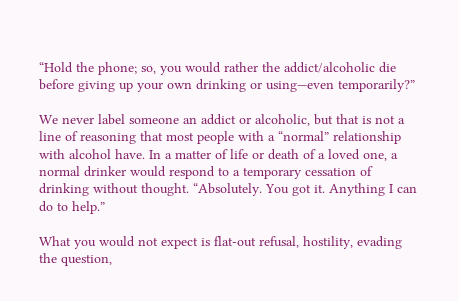“Hold the phone; so, you would rather the addict/alcoholic die before giving up your own drinking or using—even temporarily?”

We never label someone an addict or alcoholic, but that is not a line of reasoning that most people with a “normal” relationship with alcohol have. In a matter of life or death of a loved one, a normal drinker would respond to a temporary cessation of drinking without thought. “Absolutely. You got it. Anything I can do to help.”

What you would not expect is flat-out refusal, hostility, evading the question,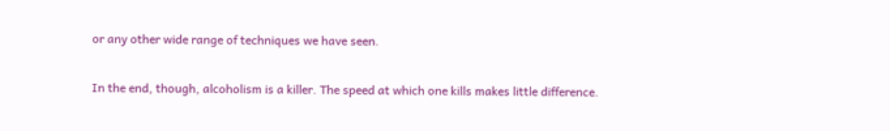or any other wide range of techniques we have seen.

In the end, though, alcoholism is a killer. The speed at which one kills makes little difference.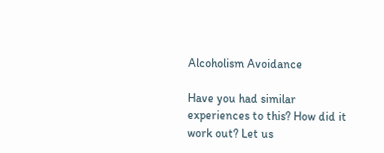Alcoholism Avoidance

Have you had similar experiences to this? How did it work out? Let us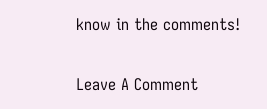know in the comments!

Leave A Comment